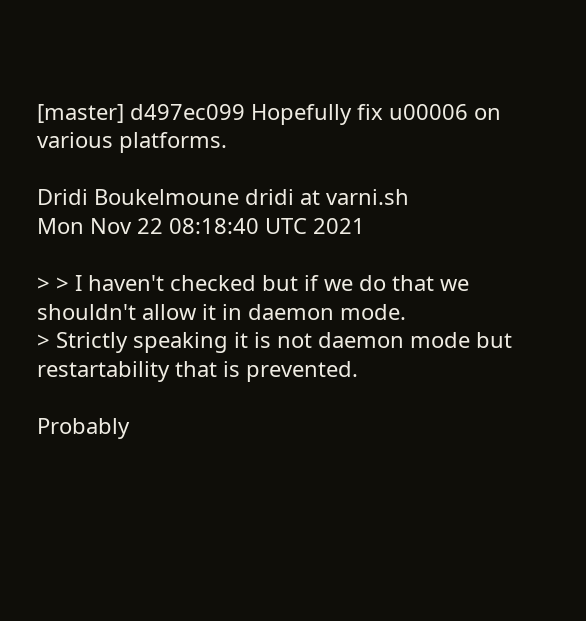[master] d497ec099 Hopefully fix u00006 on various platforms.

Dridi Boukelmoune dridi at varni.sh
Mon Nov 22 08:18:40 UTC 2021

> > I haven't checked but if we do that we shouldn't allow it in daemon mode.
> Strictly speaking it is not daemon mode but restartability that is prevented.

Probably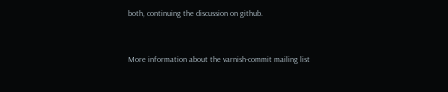both, continuing the discussion on github.


More information about the varnish-commit mailing list